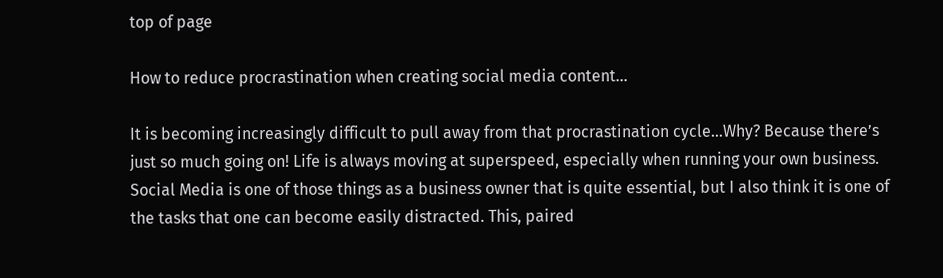top of page

How to reduce procrastination when creating social media content...

It is becoming increasingly difficult to pull away from that procrastination cycle…Why? Because there’s just so much going on! Life is always moving at superspeed, especially when running your own business. Social Media is one of those things as a business owner that is quite essential, but I also think it is one of the tasks that one can become easily distracted. This, paired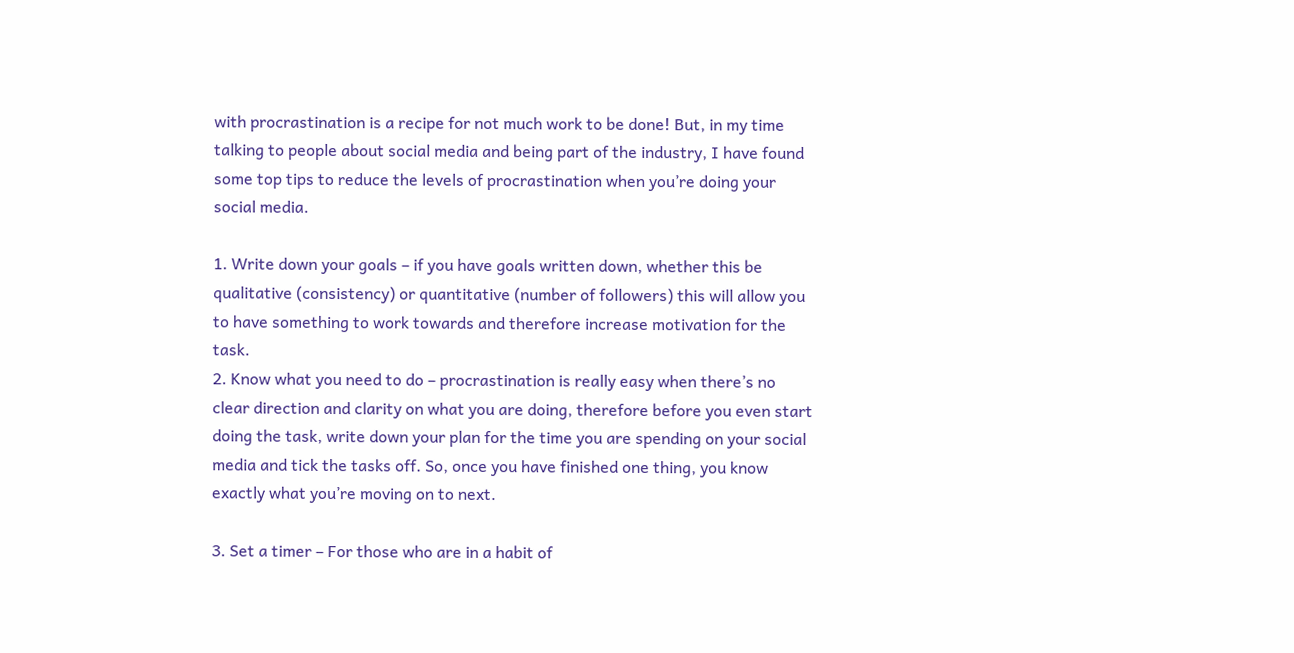with procrastination is a recipe for not much work to be done! But, in my time talking to people about social media and being part of the industry, I have found some top tips to reduce the levels of procrastination when you’re doing your social media.

1. Write down your goals – if you have goals written down, whether this be qualitative (consistency) or quantitative (number of followers) this will allow you to have something to work towards and therefore increase motivation for the task.
2. Know what you need to do – procrastination is really easy when there’s no clear direction and clarity on what you are doing, therefore before you even start doing the task, write down your plan for the time you are spending on your social media and tick the tasks off. So, once you have finished one thing, you know exactly what you’re moving on to next.

3. Set a timer – For those who are in a habit of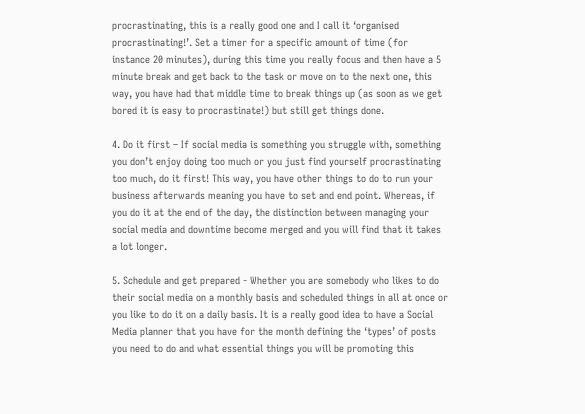procrastinating, this is a really good one and I call it ‘organised procrastinating!’. Set a timer for a specific amount of time (for instance 20 minutes), during this time you really focus and then have a 5 minute break and get back to the task or move on to the next one, this way, you have had that middle time to break things up (as soon as we get bored it is easy to procrastinate!) but still get things done.

4. Do it first – If social media is something you struggle with, something you don’t enjoy doing too much or you just find yourself procrastinating too much, do it first! This way, you have other things to do to run your business afterwards meaning you have to set and end point. Whereas, if you do it at the end of the day, the distinction between managing your social media and downtime become merged and you will find that it takes a lot longer.

5. Schedule and get prepared - Whether you are somebody who likes to do their social media on a monthly basis and scheduled things in all at once or you like to do it on a daily basis. It is a really good idea to have a Social Media planner that you have for the month defining the ‘types’ of posts you need to do and what essential things you will be promoting this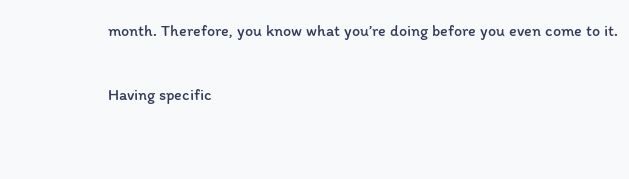month. Therefore, you know what you’re doing before you even come to it.

Having specific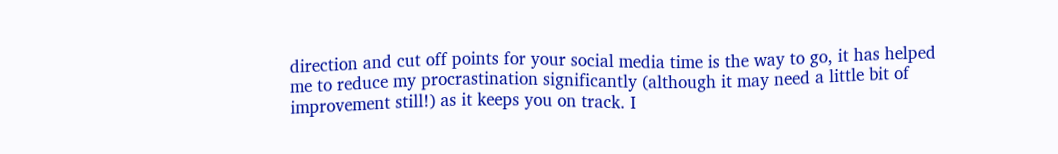direction and cut off points for your social media time is the way to go, it has helped me to reduce my procrastination significantly (although it may need a little bit of improvement still!) as it keeps you on track. I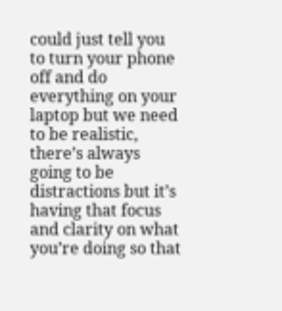could just tell you to turn your phone off and do everything on your laptop but we need to be realistic, there’s always going to be distractions but it’s having that focus and clarity on what you’re doing so that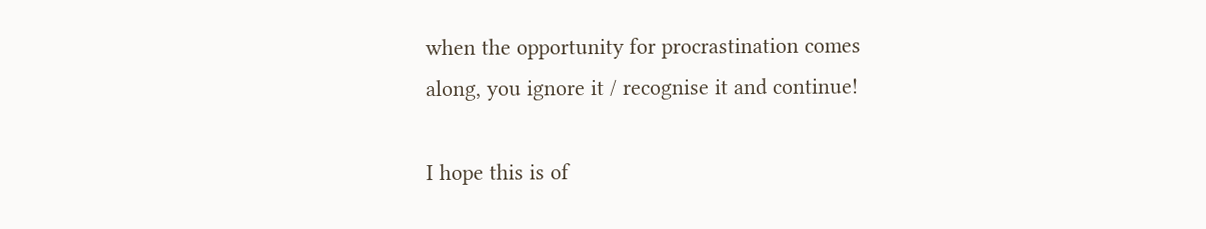when the opportunity for procrastination comes along, you ignore it / recognise it and continue!

I hope this is of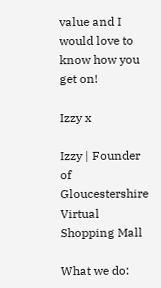value and I would love to know how you get on!

Izzy x

Izzy | Founder of Gloucestershire Virtual Shopping Mall

What we do: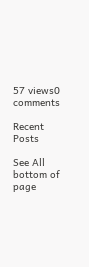57 views0 comments

Recent Posts

See All
bottom of page